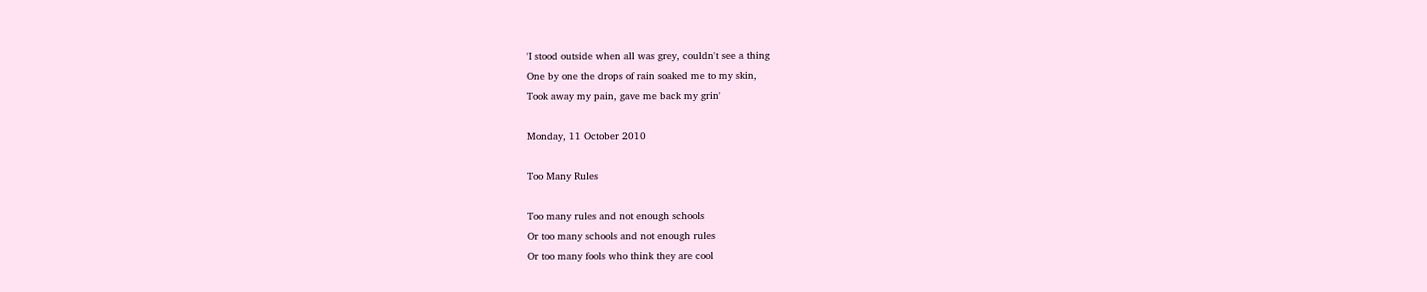'I stood outside when all was grey, couldn't see a thing
One by one the drops of rain soaked me to my skin,
Took away my pain, gave me back my grin'

Monday, 11 October 2010

Too Many Rules

Too many rules and not enough schools
Or too many schools and not enough rules
Or too many fools who think they are cool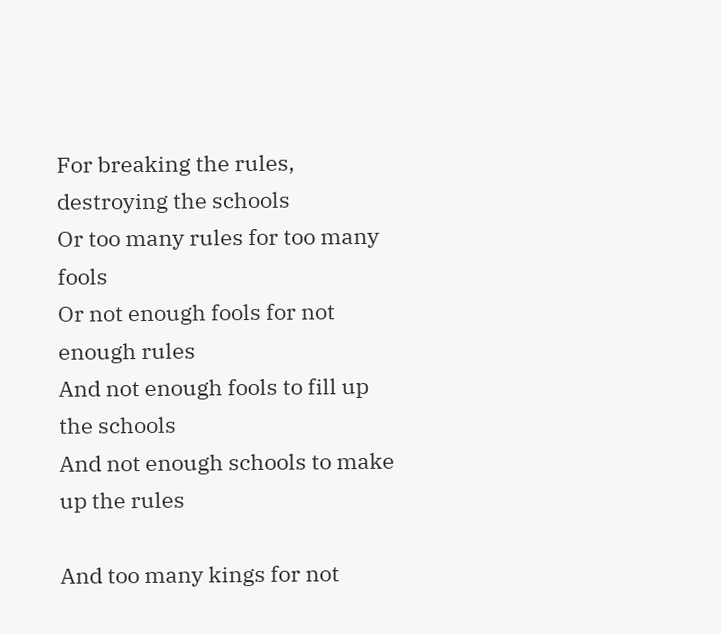For breaking the rules, destroying the schools
Or too many rules for too many fools
Or not enough fools for not enough rules
And not enough fools to fill up the schools
And not enough schools to make up the rules

And too many kings for not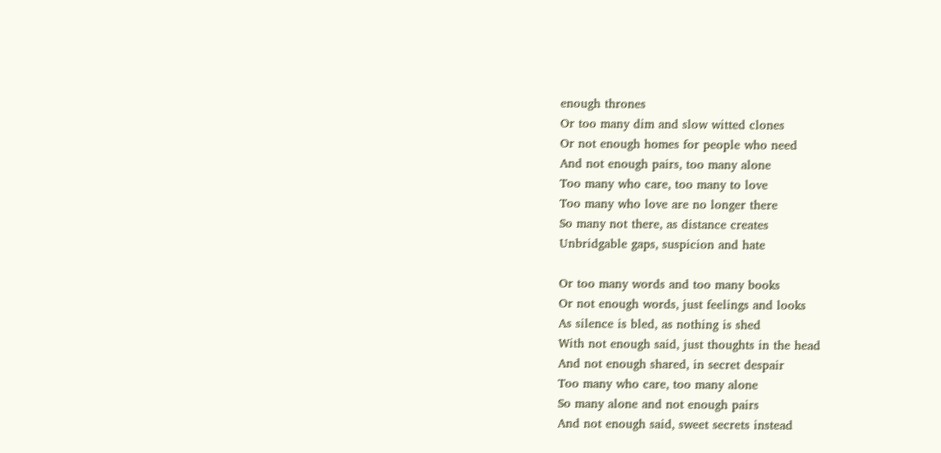enough thrones
Or too many dim and slow witted clones
Or not enough homes for people who need
And not enough pairs, too many alone
Too many who care, too many to love
Too many who love are no longer there
So many not there, as distance creates
Unbridgable gaps, suspicion and hate

Or too many words and too many books
Or not enough words, just feelings and looks
As silence is bled, as nothing is shed
With not enough said, just thoughts in the head
And not enough shared, in secret despair
Too many who care, too many alone
So many alone and not enough pairs
And not enough said, sweet secrets instead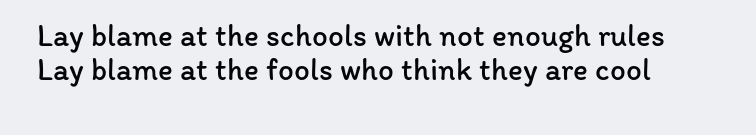Lay blame at the schools with not enough rules
Lay blame at the fools who think they are cool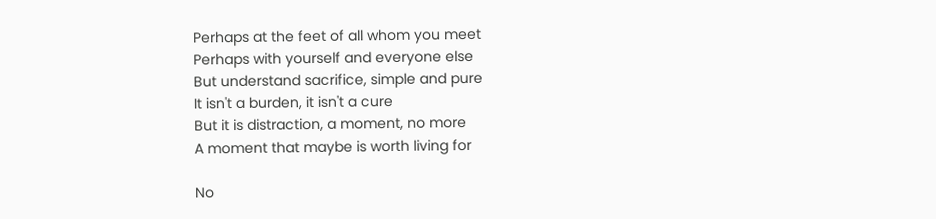Perhaps at the feet of all whom you meet
Perhaps with yourself and everyone else
But understand sacrifice, simple and pure
It isn't a burden, it isn't a cure
But it is distraction, a moment, no more
A moment that maybe is worth living for

No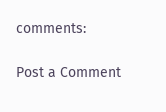comments:

Post a Comment